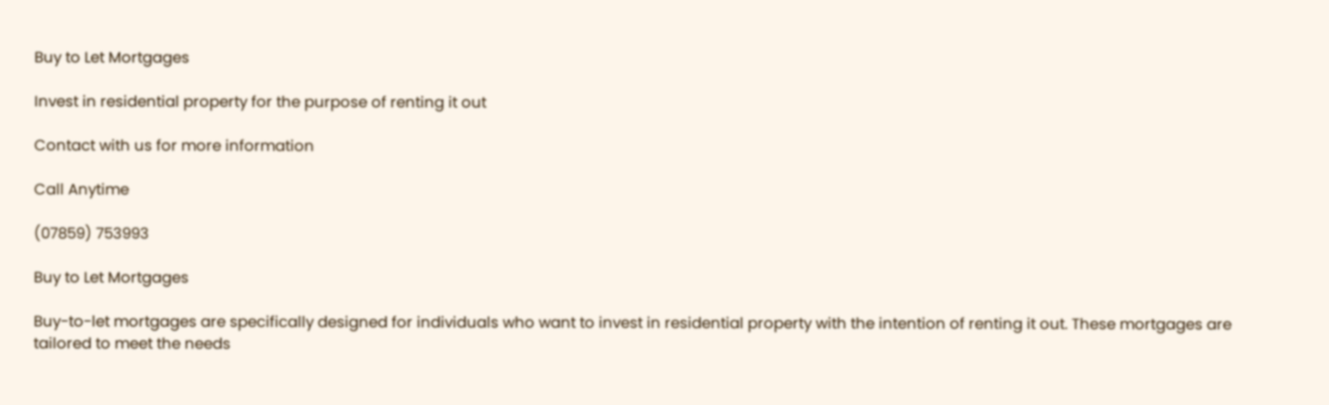Buy to Let Mortgages

Invest in residential property for the purpose of renting it out

Contact with us for more information

Call Anytime

(07859) 753993

Buy to Let Mortgages

Buy-to-let mortgages are specifically designed for individuals who want to invest in residential property with the intention of renting it out. These mortgages are tailored to meet the needs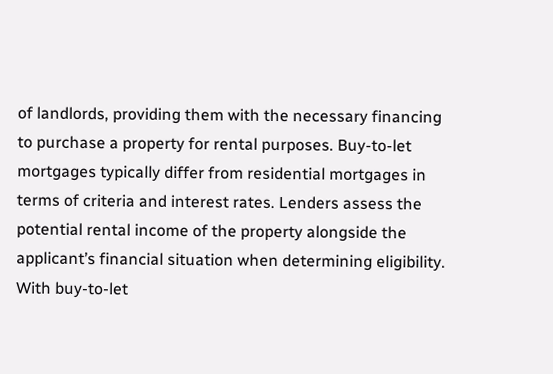of landlords, providing them with the necessary financing to purchase a property for rental purposes. Buy-to-let mortgages typically differ from residential mortgages in terms of criteria and interest rates. Lenders assess the potential rental income of the property alongside the applicant’s financial situation when determining eligibility. With buy-to-let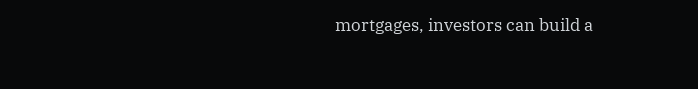mortgages, investors can build a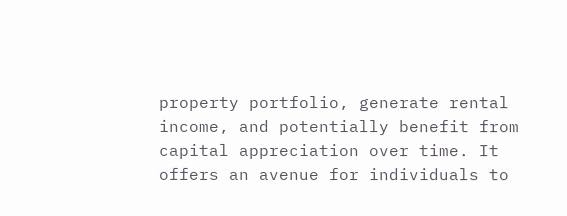property portfolio, generate rental income, and potentially benefit from capital appreciation over time. It offers an avenue for individuals to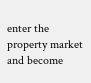enter the property market and become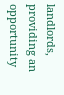landlords, providing an opportunity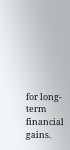for long-term financial gains.